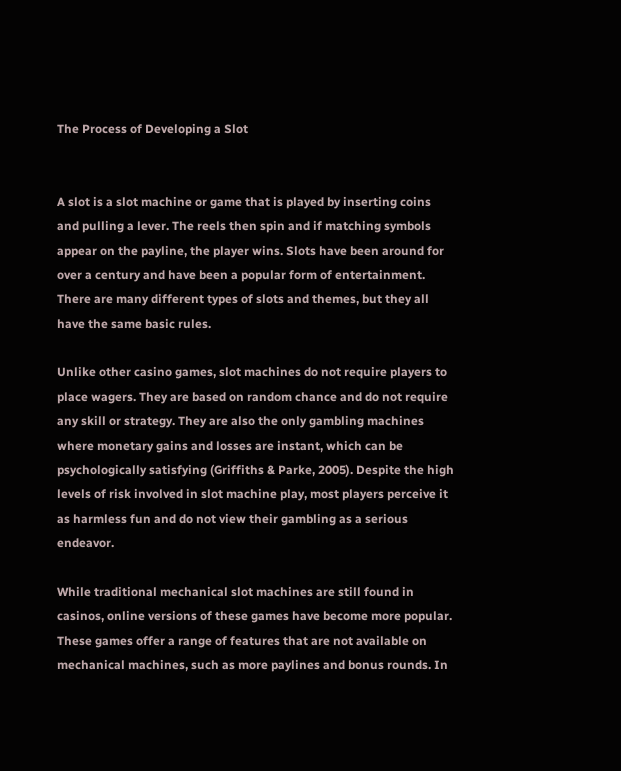The Process of Developing a Slot


A slot is a slot machine or game that is played by inserting coins and pulling a lever. The reels then spin and if matching symbols appear on the payline, the player wins. Slots have been around for over a century and have been a popular form of entertainment. There are many different types of slots and themes, but they all have the same basic rules.

Unlike other casino games, slot machines do not require players to place wagers. They are based on random chance and do not require any skill or strategy. They are also the only gambling machines where monetary gains and losses are instant, which can be psychologically satisfying (Griffiths & Parke, 2005). Despite the high levels of risk involved in slot machine play, most players perceive it as harmless fun and do not view their gambling as a serious endeavor.

While traditional mechanical slot machines are still found in casinos, online versions of these games have become more popular. These games offer a range of features that are not available on mechanical machines, such as more paylines and bonus rounds. In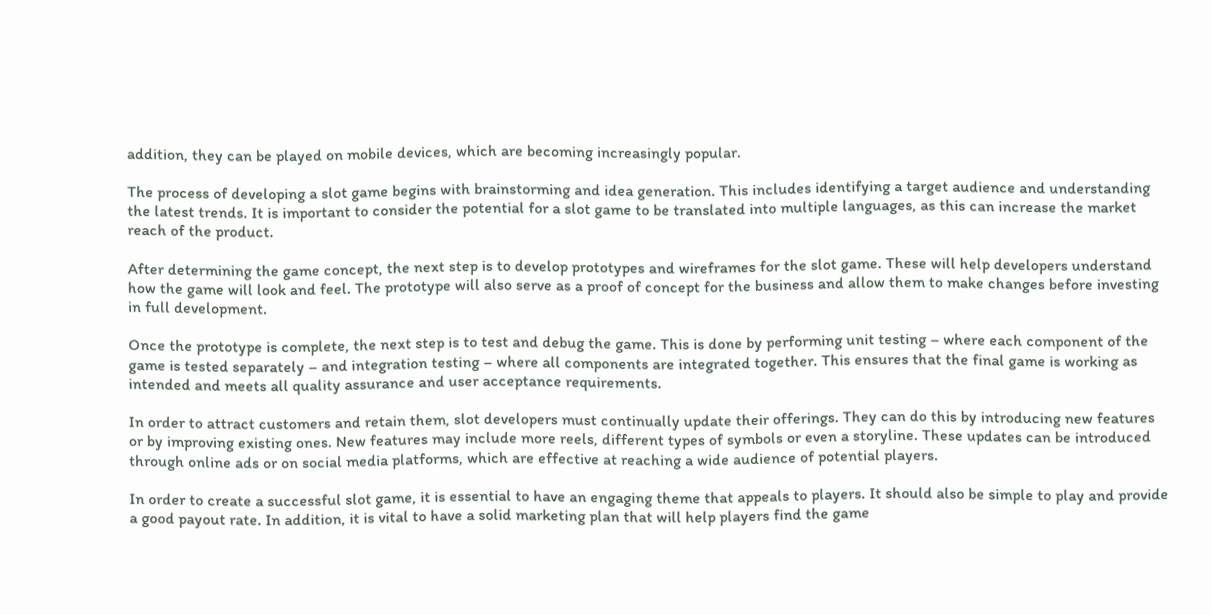addition, they can be played on mobile devices, which are becoming increasingly popular.

The process of developing a slot game begins with brainstorming and idea generation. This includes identifying a target audience and understanding the latest trends. It is important to consider the potential for a slot game to be translated into multiple languages, as this can increase the market reach of the product.

After determining the game concept, the next step is to develop prototypes and wireframes for the slot game. These will help developers understand how the game will look and feel. The prototype will also serve as a proof of concept for the business and allow them to make changes before investing in full development.

Once the prototype is complete, the next step is to test and debug the game. This is done by performing unit testing – where each component of the game is tested separately – and integration testing – where all components are integrated together. This ensures that the final game is working as intended and meets all quality assurance and user acceptance requirements.

In order to attract customers and retain them, slot developers must continually update their offerings. They can do this by introducing new features or by improving existing ones. New features may include more reels, different types of symbols or even a storyline. These updates can be introduced through online ads or on social media platforms, which are effective at reaching a wide audience of potential players.

In order to create a successful slot game, it is essential to have an engaging theme that appeals to players. It should also be simple to play and provide a good payout rate. In addition, it is vital to have a solid marketing plan that will help players find the game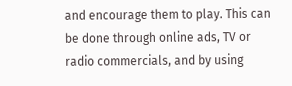and encourage them to play. This can be done through online ads, TV or radio commercials, and by using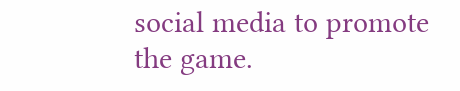social media to promote the game.